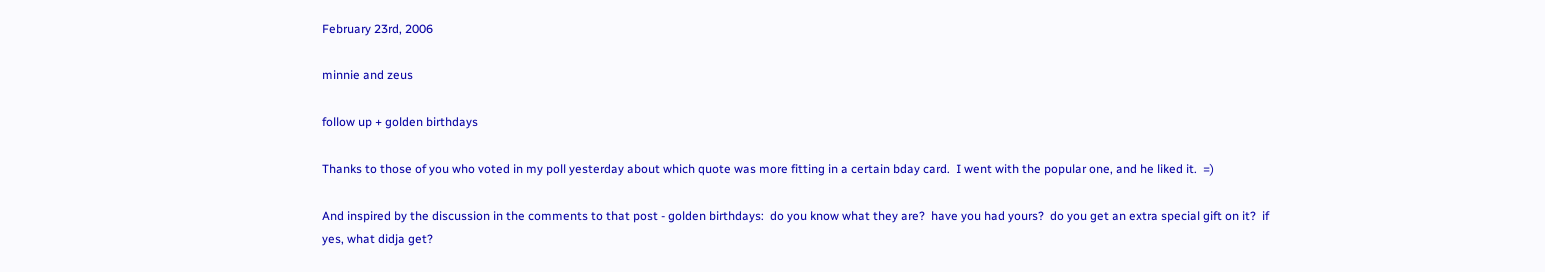February 23rd, 2006

minnie and zeus

follow up + golden birthdays

Thanks to those of you who voted in my poll yesterday about which quote was more fitting in a certain bday card.  I went with the popular one, and he liked it.  =)

And inspired by the discussion in the comments to that post - golden birthdays:  do you know what they are?  have you had yours?  do you get an extra special gift on it?  if yes, what didja get?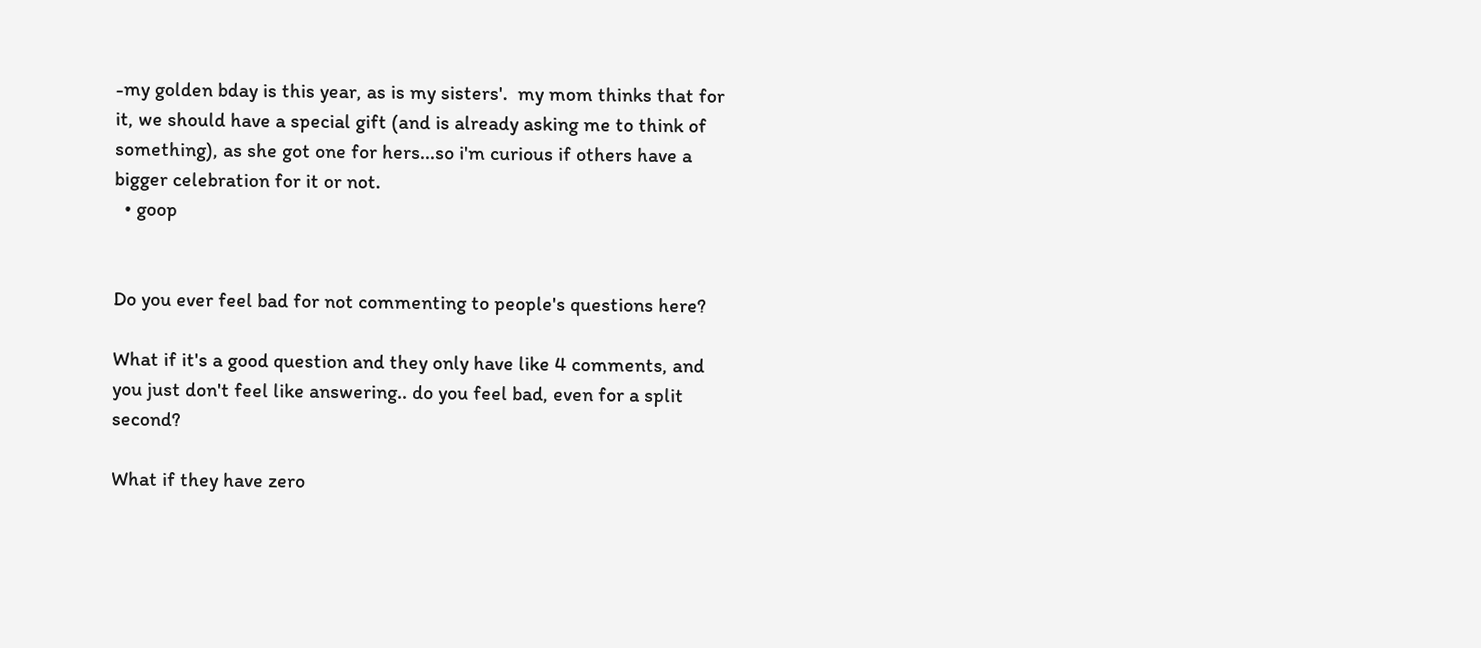-my golden bday is this year, as is my sisters'.  my mom thinks that for it, we should have a special gift (and is already asking me to think of something), as she got one for hers...so i'm curious if others have a bigger celebration for it or not.
  • goop


Do you ever feel bad for not commenting to people's questions here?

What if it's a good question and they only have like 4 comments, and you just don't feel like answering.. do you feel bad, even for a split second?

What if they have zero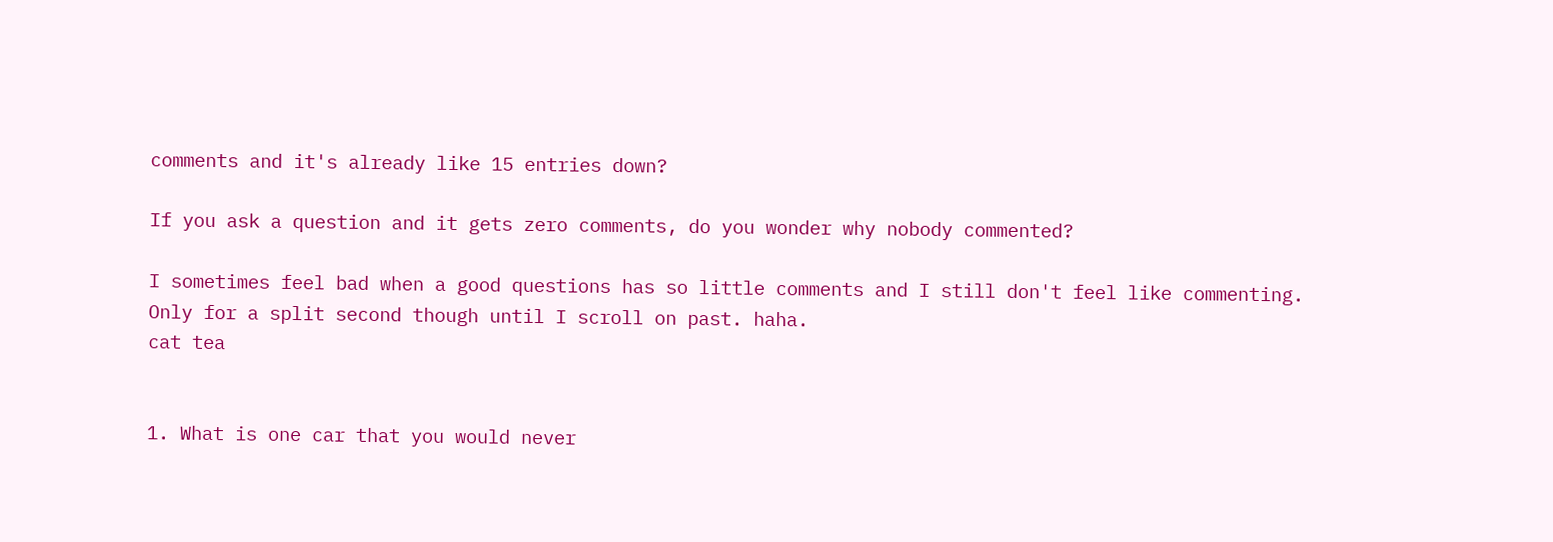comments and it's already like 15 entries down?

If you ask a question and it gets zero comments, do you wonder why nobody commented?

I sometimes feel bad when a good questions has so little comments and I still don't feel like commenting. Only for a split second though until I scroll on past. haha.
cat tea


1. What is one car that you would never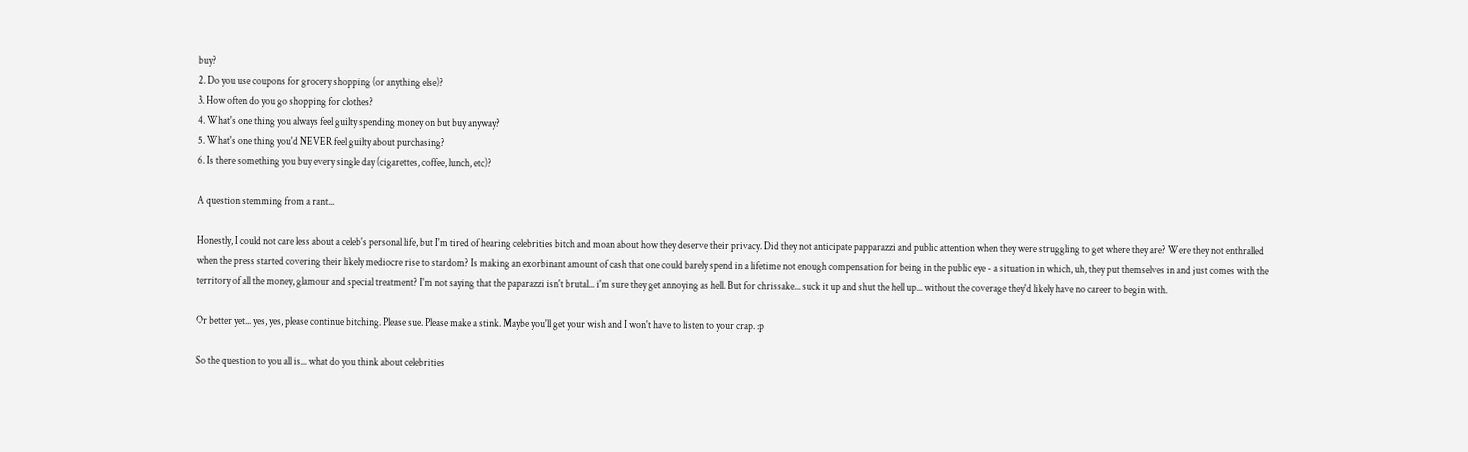buy?
2. Do you use coupons for grocery shopping (or anything else)?
3. How often do you go shopping for clothes?
4. What's one thing you always feel guilty spending money on but buy anyway?
5. What's one thing you'd NEVER feel guilty about purchasing?
6. Is there something you buy every single day (cigarettes, coffee, lunch, etc)?

A question stemming from a rant...

Honestly, I could not care less about a celeb's personal life, but I'm tired of hearing celebrities bitch and moan about how they deserve their privacy. Did they not anticipate papparazzi and public attention when they were struggling to get where they are? Were they not enthralled when the press started covering their likely mediocre rise to stardom? Is making an exorbinant amount of cash that one could barely spend in a lifetime not enough compensation for being in the public eye - a situation in which, uh, they put themselves in and just comes with the territory of all the money, glamour and special treatment? I'm not saying that the paparazzi isn't brutal... i'm sure they get annoying as hell. But for chrissake... suck it up and shut the hell up... without the coverage they'd likely have no career to begin with.

Or better yet... yes, yes, please continue bitching. Please sue. Please make a stink. Maybe you'll get your wish and I won't have to listen to your crap. :p

So the question to you all is... what do you think about celebrities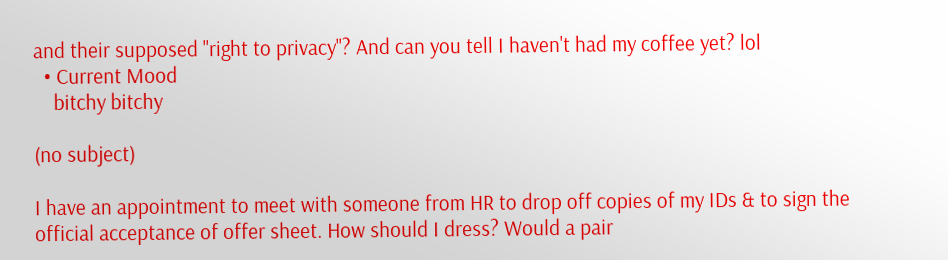and their supposed "right to privacy"? And can you tell I haven't had my coffee yet? lol
  • Current Mood
    bitchy bitchy

(no subject)

I have an appointment to meet with someone from HR to drop off copies of my IDs & to sign the official acceptance of offer sheet. How should I dress? Would a pair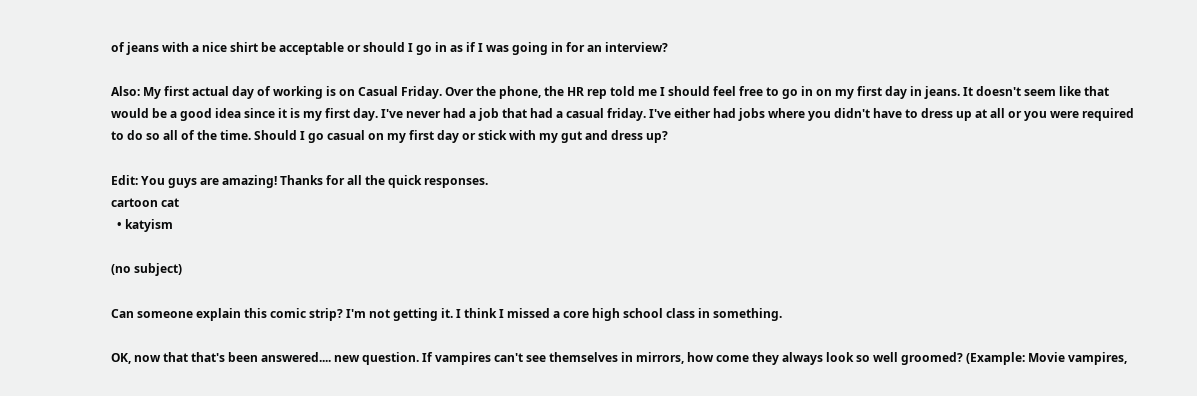of jeans with a nice shirt be acceptable or should I go in as if I was going in for an interview?

Also: My first actual day of working is on Casual Friday. Over the phone, the HR rep told me I should feel free to go in on my first day in jeans. It doesn't seem like that would be a good idea since it is my first day. I've never had a job that had a casual friday. I've either had jobs where you didn't have to dress up at all or you were required to do so all of the time. Should I go casual on my first day or stick with my gut and dress up?

Edit: You guys are amazing! Thanks for all the quick responses.
cartoon cat
  • katyism

(no subject)

Can someone explain this comic strip? I'm not getting it. I think I missed a core high school class in something.

OK, now that that's been answered.... new question. If vampires can't see themselves in mirrors, how come they always look so well groomed? (Example: Movie vampires,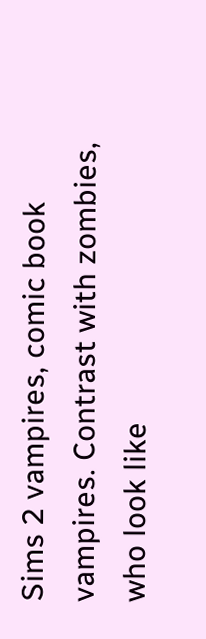Sims 2 vampires, comic book vampires. Contrast with zombies, who look like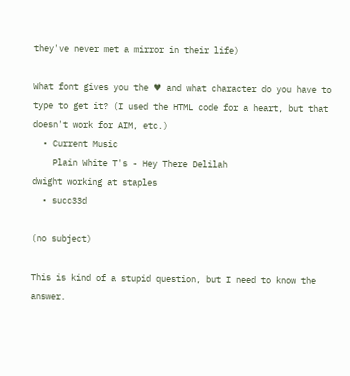they've never met a mirror in their life)

What font gives you the ♥ and what character do you have to type to get it? (I used the HTML code for a heart, but that doesn't work for AIM, etc.)
  • Current Music
    Plain White T's - Hey There Delilah
dwight working at staples
  • succ33d

(no subject)

This is kind of a stupid question, but I need to know the answer.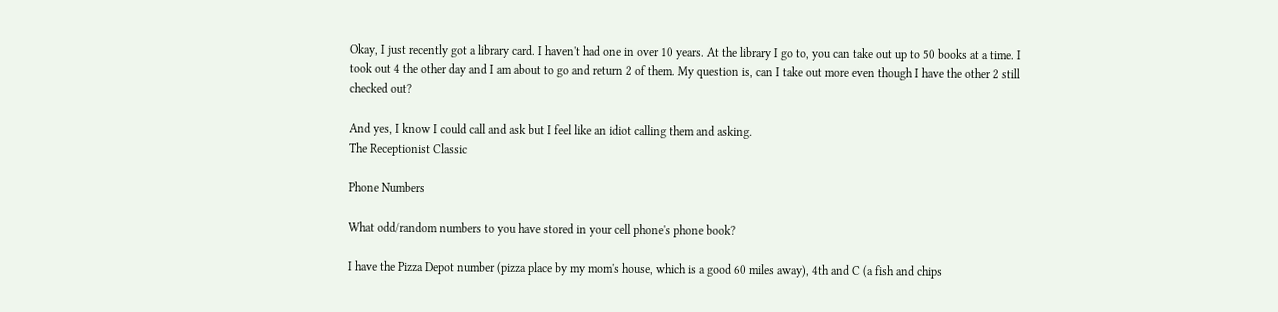Okay, I just recently got a library card. I haven't had one in over 10 years. At the library I go to, you can take out up to 50 books at a time. I took out 4 the other day and I am about to go and return 2 of them. My question is, can I take out more even though I have the other 2 still checked out?

And yes, I know I could call and ask but I feel like an idiot calling them and asking.
The Receptionist Classic

Phone Numbers

What odd/random numbers to you have stored in your cell phone's phone book?

I have the Pizza Depot number (pizza place by my mom's house, which is a good 60 miles away), 4th and C (a fish and chips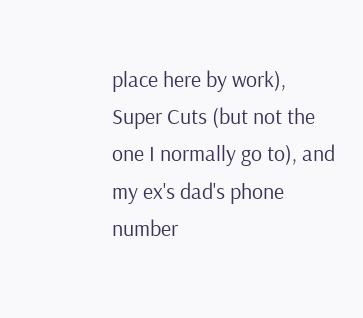place here by work), Super Cuts (but not the one I normally go to), and my ex's dad's phone number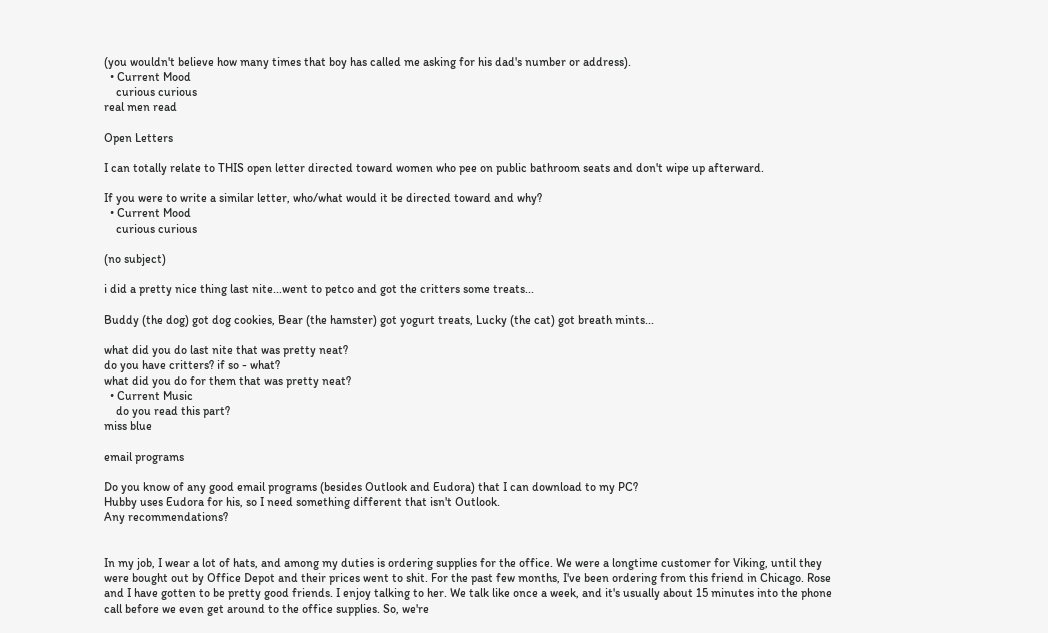(you wouldn't believe how many times that boy has called me asking for his dad's number or address).
  • Current Mood
    curious curious
real men read

Open Letters

I can totally relate to THIS open letter directed toward women who pee on public bathroom seats and don't wipe up afterward.

If you were to write a similar letter, who/what would it be directed toward and why?
  • Current Mood
    curious curious

(no subject)

i did a pretty nice thing last nite...went to petco and got the critters some treats...

Buddy (the dog) got dog cookies, Bear (the hamster) got yogurt treats, Lucky (the cat) got breath mints...

what did you do last nite that was pretty neat?
do you have critters? if so - what?
what did you do for them that was pretty neat?
  • Current Music
    do you read this part?
miss blue

email programs

Do you know of any good email programs (besides Outlook and Eudora) that I can download to my PC?
Hubby uses Eudora for his, so I need something different that isn't Outlook.
Any recommendations?


In my job, I wear a lot of hats, and among my duties is ordering supplies for the office. We were a longtime customer for Viking, until they were bought out by Office Depot and their prices went to shit. For the past few months, I've been ordering from this friend in Chicago. Rose and I have gotten to be pretty good friends. I enjoy talking to her. We talk like once a week, and it's usually about 15 minutes into the phone call before we even get around to the office supplies. So, we're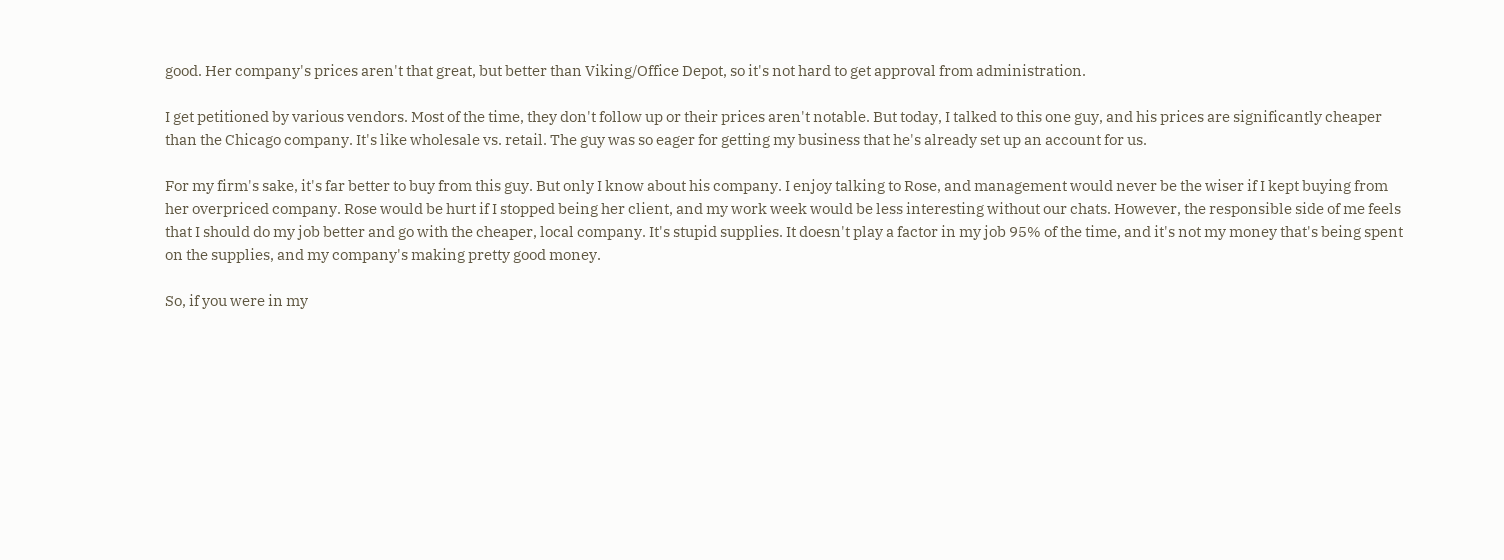good. Her company's prices aren't that great, but better than Viking/Office Depot, so it's not hard to get approval from administration.

I get petitioned by various vendors. Most of the time, they don't follow up or their prices aren't notable. But today, I talked to this one guy, and his prices are significantly cheaper than the Chicago company. It's like wholesale vs. retail. The guy was so eager for getting my business that he's already set up an account for us.

For my firm's sake, it's far better to buy from this guy. But only I know about his company. I enjoy talking to Rose, and management would never be the wiser if I kept buying from her overpriced company. Rose would be hurt if I stopped being her client, and my work week would be less interesting without our chats. However, the responsible side of me feels that I should do my job better and go with the cheaper, local company. It's stupid supplies. It doesn't play a factor in my job 95% of the time, and it's not my money that's being spent on the supplies, and my company's making pretty good money.

So, if you were in my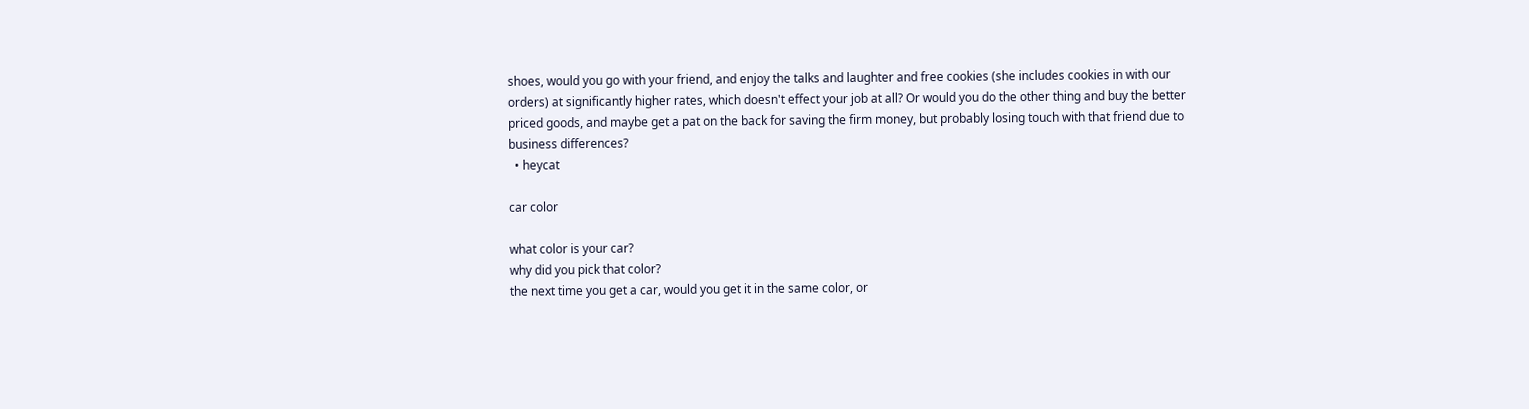shoes, would you go with your friend, and enjoy the talks and laughter and free cookies (she includes cookies in with our orders) at significantly higher rates, which doesn't effect your job at all? Or would you do the other thing and buy the better priced goods, and maybe get a pat on the back for saving the firm money, but probably losing touch with that friend due to business differences?
  • heycat

car color

what color is your car?
why did you pick that color?
the next time you get a car, would you get it in the same color, or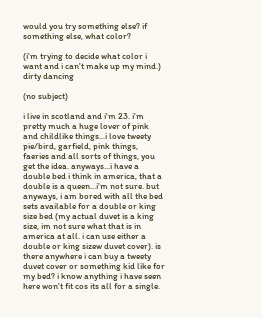would you try something else? if something else, what color?

(i'm trying to decide what color i want and i can't make up my mind.)
dirty dancing

(no subject)

i live in scotland and i'm 23. i'm pretty much a huge lover of pink and childlike things...i love tweety pie/bird, garfield, pink things, faeries and all sorts of things, you get the idea. anyways...i have a double bed i think in america, that a double is a queen...i'm not sure. but anyways, i am bored with all the bed sets available for a double or king size bed (my actual duvet is a king size, im not sure what that is in america at all. i can use either a double or king sizew duvet cover). is there anywhere i can buy a tweety duvet cover or something kid like for my bed? i know anything i have seen here won't fit cos its all for a single.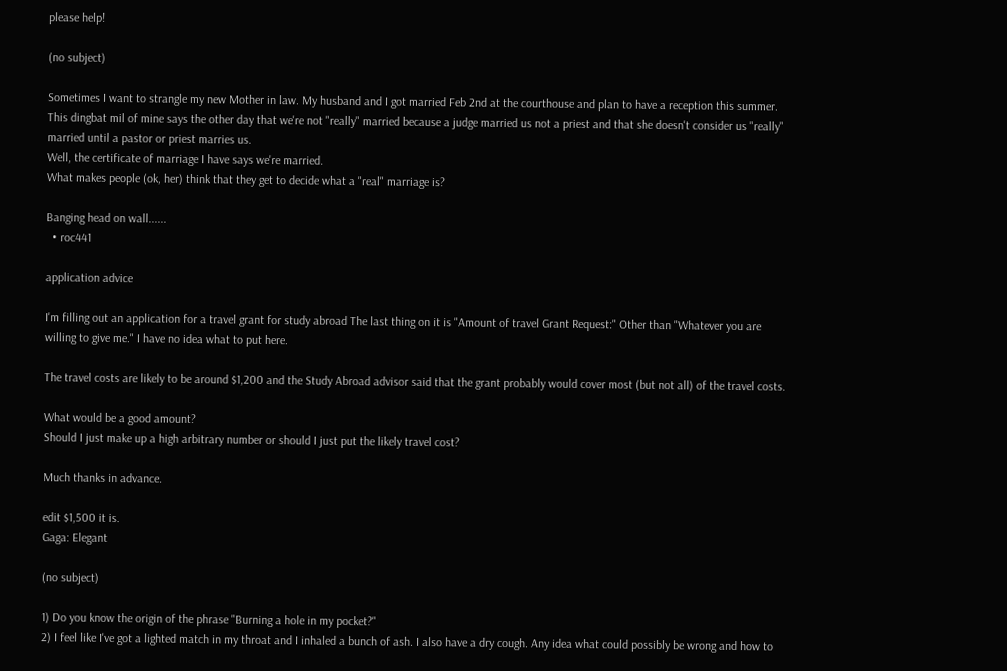please help!

(no subject)

Sometimes I want to strangle my new Mother in law. My husband and I got married Feb 2nd at the courthouse and plan to have a reception this summer.
This dingbat mil of mine says the other day that we're not "really" married because a judge married us not a priest and that she doesn't consider us "really" married until a pastor or priest marries us.
Well, the certificate of marriage I have says we're married.
What makes people (ok, her) think that they get to decide what a "real" marriage is?

Banging head on wall......
  • roc441

application advice

I'm filling out an application for a travel grant for study abroad The last thing on it is "Amount of travel Grant Request:" Other than "Whatever you are willing to give me." I have no idea what to put here.

The travel costs are likely to be around $1,200 and the Study Abroad advisor said that the grant probably would cover most (but not all) of the travel costs.

What would be a good amount?
Should I just make up a high arbitrary number or should I just put the likely travel cost?

Much thanks in advance.

edit $1,500 it is.
Gaga: Elegant

(no subject)

1) Do you know the origin of the phrase "Burning a hole in my pocket?"
2) I feel like I've got a lighted match in my throat and I inhaled a bunch of ash. I also have a dry cough. Any idea what could possibly be wrong and how to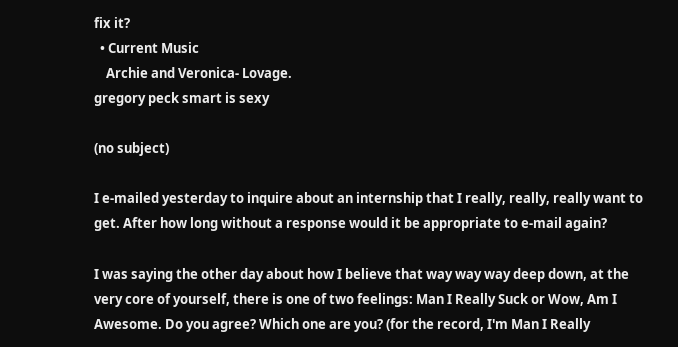fix it?
  • Current Music
    Archie and Veronica- Lovage.
gregory peck smart is sexy

(no subject)

I e-mailed yesterday to inquire about an internship that I really, really, really want to get. After how long without a response would it be appropriate to e-mail again?

I was saying the other day about how I believe that way way way deep down, at the very core of yourself, there is one of two feelings: Man I Really Suck or Wow, Am I Awesome. Do you agree? Which one are you? (for the record, I'm Man I Really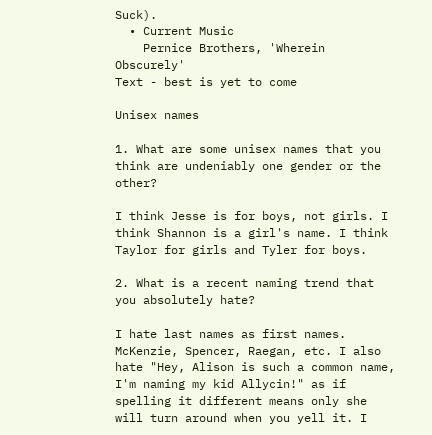Suck).
  • Current Music
    Pernice Brothers, 'Wherein Obscurely'
Text - best is yet to come

Unisex names

1. What are some unisex names that you think are undeniably one gender or the other?

I think Jesse is for boys, not girls. I think Shannon is a girl's name. I think Taylor for girls and Tyler for boys.

2. What is a recent naming trend that you absolutely hate?

I hate last names as first names. McKenzie, Spencer, Raegan, etc. I also hate "Hey, Alison is such a common name, I'm naming my kid Allycin!" as if spelling it different means only she will turn around when you yell it. I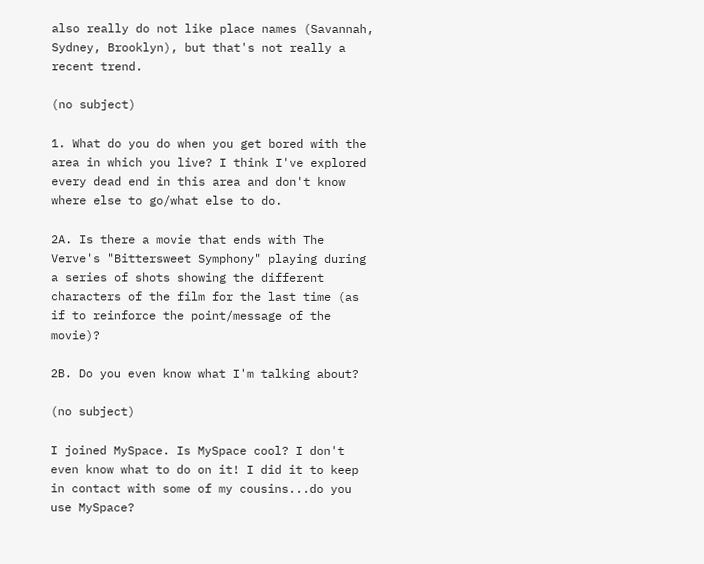also really do not like place names (Savannah, Sydney, Brooklyn), but that's not really a recent trend.

(no subject)

1. What do you do when you get bored with the area in which you live? I think I've explored every dead end in this area and don't know where else to go/what else to do.

2A. Is there a movie that ends with The Verve's "Bittersweet Symphony" playing during a series of shots showing the different characters of the film for the last time (as if to reinforce the point/message of the movie)?

2B. Do you even know what I'm talking about?

(no subject)

I joined MySpace. Is MySpace cool? I don't even know what to do on it! I did it to keep in contact with some of my cousins...do you use MySpace?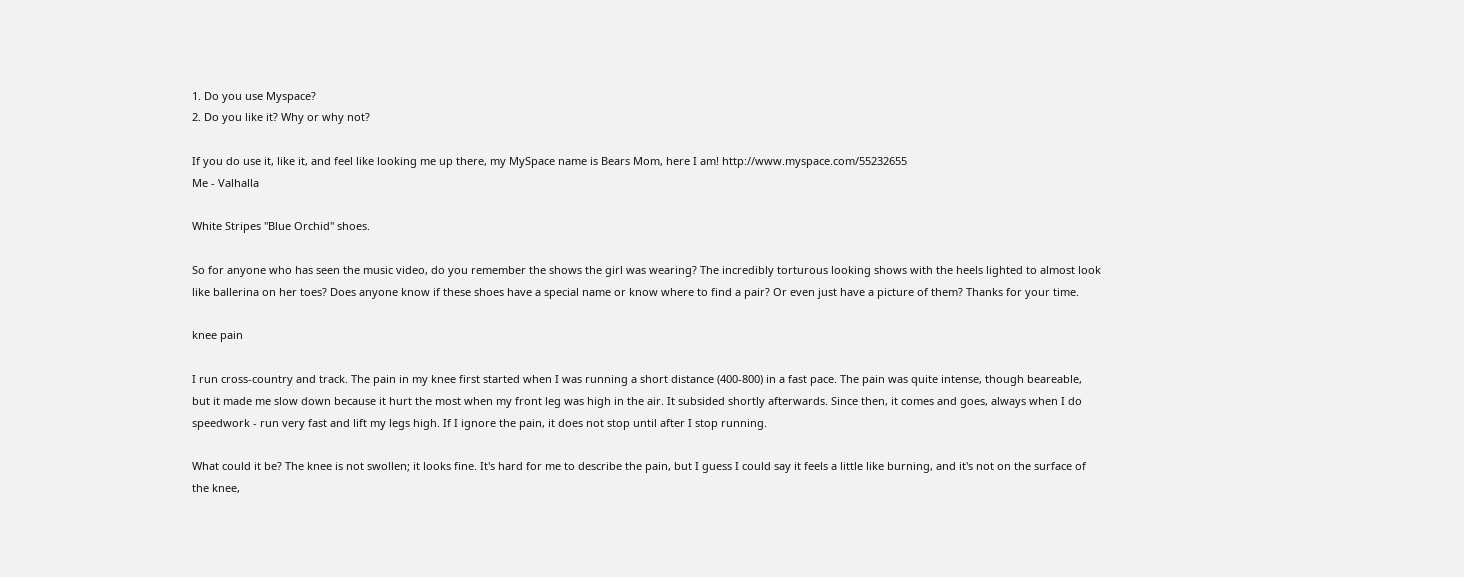1. Do you use Myspace?
2. Do you like it? Why or why not?

If you do use it, like it, and feel like looking me up there, my MySpace name is Bears Mom, here I am! http://www.myspace.com/55232655
Me - Valhalla

White Stripes "Blue Orchid" shoes.

So for anyone who has seen the music video, do you remember the shows the girl was wearing? The incredibly torturous looking shows with the heels lighted to almost look like ballerina on her toes? Does anyone know if these shoes have a special name or know where to find a pair? Or even just have a picture of them? Thanks for your time.

knee pain

I run cross-country and track. The pain in my knee first started when I was running a short distance (400-800) in a fast pace. The pain was quite intense, though beareable, but it made me slow down because it hurt the most when my front leg was high in the air. It subsided shortly afterwards. Since then, it comes and goes, always when I do speedwork - run very fast and lift my legs high. If I ignore the pain, it does not stop until after I stop running.

What could it be? The knee is not swollen; it looks fine. It's hard for me to describe the pain, but I guess I could say it feels a little like burning, and it's not on the surface of the knee,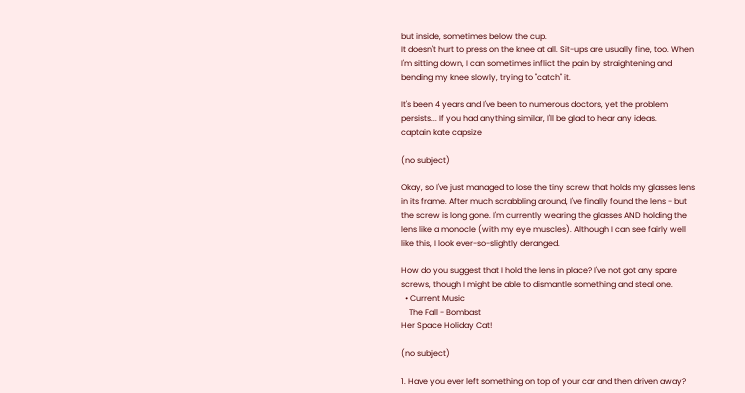but inside, sometimes below the cup.
It doesn't hurt to press on the knee at all. Sit-ups are usually fine, too. When I'm sitting down, I can sometimes inflict the pain by straightening and bending my knee slowly, trying to "catch" it.

It's been 4 years and I've been to numerous doctors, yet the problem persists... If you had anything similar, I'll be glad to hear any ideas.
captain kate capsize

(no subject)

Okay, so I've just managed to lose the tiny screw that holds my glasses lens in its frame. After much scrabbling around, I've finally found the lens - but the screw is long gone. I'm currently wearing the glasses AND holding the lens like a monocle (with my eye muscles). Although I can see fairly well like this, I look ever-so-slightly deranged.

How do you suggest that I hold the lens in place? I've not got any spare screws, though I might be able to dismantle something and steal one.
  • Current Music
    The Fall - Bombast
Her Space Holiday Cat!

(no subject)

1. Have you ever left something on top of your car and then driven away?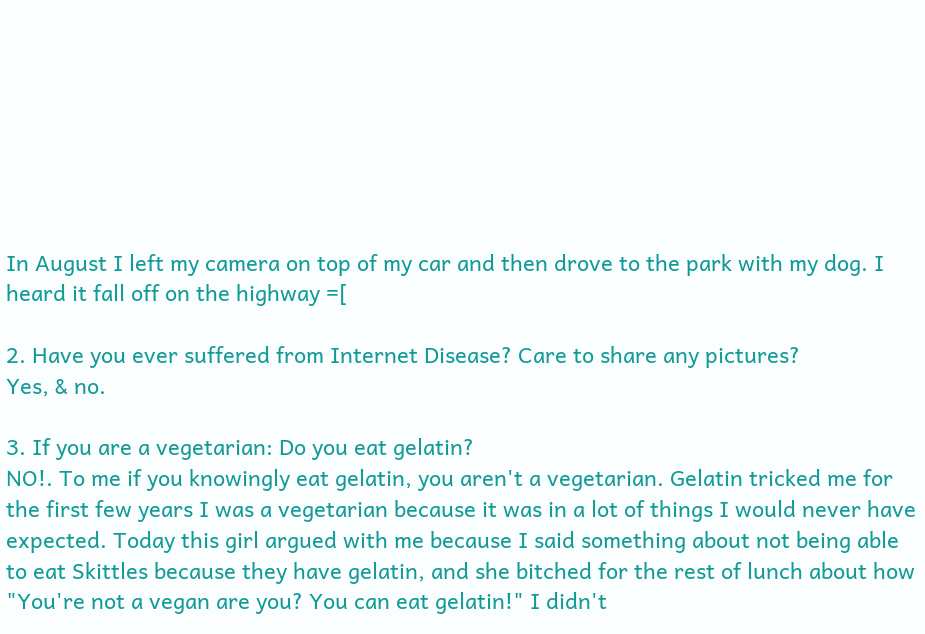In August I left my camera on top of my car and then drove to the park with my dog. I heard it fall off on the highway =[

2. Have you ever suffered from Internet Disease? Care to share any pictures?
Yes, & no.

3. If you are a vegetarian: Do you eat gelatin?
NO!. To me if you knowingly eat gelatin, you aren't a vegetarian. Gelatin tricked me for the first few years I was a vegetarian because it was in a lot of things I would never have expected. Today this girl argued with me because I said something about not being able to eat Skittles because they have gelatin, and she bitched for the rest of lunch about how "You're not a vegan are you? You can eat gelatin!" I didn't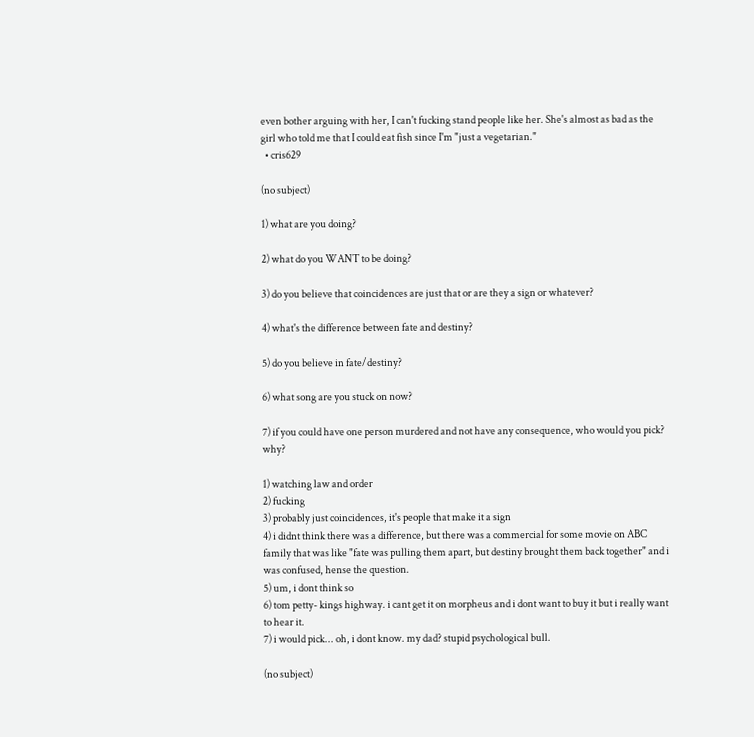even bother arguing with her, I can't fucking stand people like her. She's almost as bad as the girl who told me that I could eat fish since I'm "just a vegetarian."
  • cris629

(no subject)

1) what are you doing?

2) what do you WANT to be doing?

3) do you believe that coincidences are just that or are they a sign or whatever?

4) what's the difference between fate and destiny?

5) do you believe in fate/destiny?

6) what song are you stuck on now?

7) if you could have one person murdered and not have any consequence, who would you pick? why?

1) watching law and order
2) fucking
3) probably just coincidences, it's people that make it a sign
4) i didnt think there was a difference, but there was a commercial for some movie on ABC family that was like "fate was pulling them apart, but destiny brought them back together" and i was confused, hense the question.
5) um, i dont think so
6) tom petty- kings highway. i cant get it on morpheus and i dont want to buy it but i really want to hear it.
7) i would pick... oh, i dont know. my dad? stupid psychological bull.

(no subject)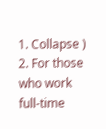1. Collapse )
2. For those who work full-time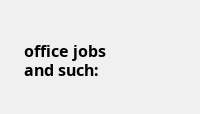office jobs and such: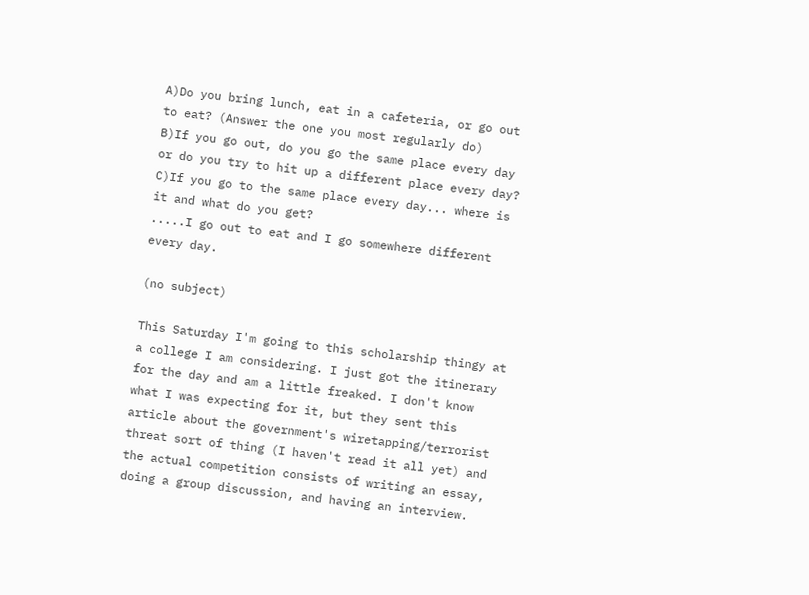A)Do you bring lunch, eat in a cafeteria, or go out to eat? (Answer the one you most regularly do)
B)If you go out, do you go the same place every day or do you try to hit up a different place every day?
C)If you go to the same place every day... where is it and what do you get?
.....I go out to eat and I go somewhere different every day.

(no subject)

This Saturday I'm going to this scholarship thingy at a college I am considering. I just got the itinerary for the day and am a little freaked. I don't know what I was expecting for it, but they sent this article about the government's wiretapping/terrorist threat sort of thing (I haven't read it all yet) and the actual competition consists of writing an essay, doing a group discussion, and having an interview.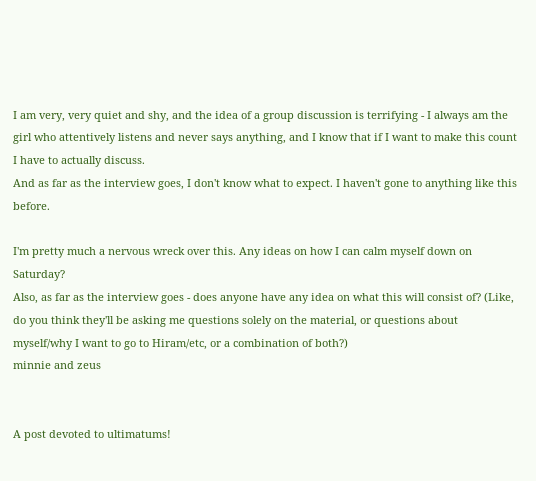I am very, very quiet and shy, and the idea of a group discussion is terrifying - I always am the girl who attentively listens and never says anything, and I know that if I want to make this count I have to actually discuss.
And as far as the interview goes, I don't know what to expect. I haven't gone to anything like this before.

I'm pretty much a nervous wreck over this. Any ideas on how I can calm myself down on Saturday?
Also, as far as the interview goes - does anyone have any idea on what this will consist of? (Like, do you think they'll be asking me questions solely on the material, or questions about myself/why I want to go to Hiram/etc, or a combination of both?)
minnie and zeus


A post devoted to ultimatums!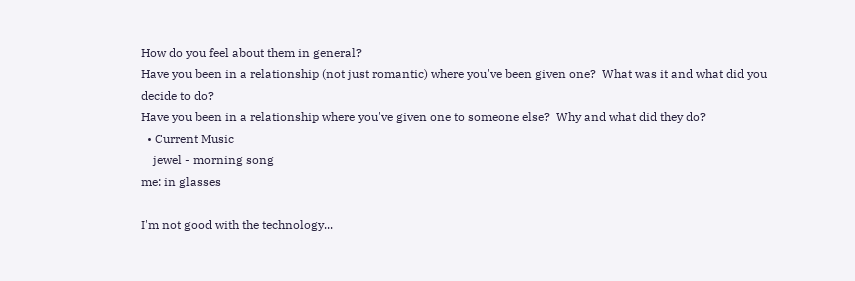How do you feel about them in general?
Have you been in a relationship (not just romantic) where you've been given one?  What was it and what did you decide to do?
Have you been in a relationship where you've given one to someone else?  Why and what did they do?
  • Current Music
    jewel - morning song
me: in glasses

I'm not good with the technology...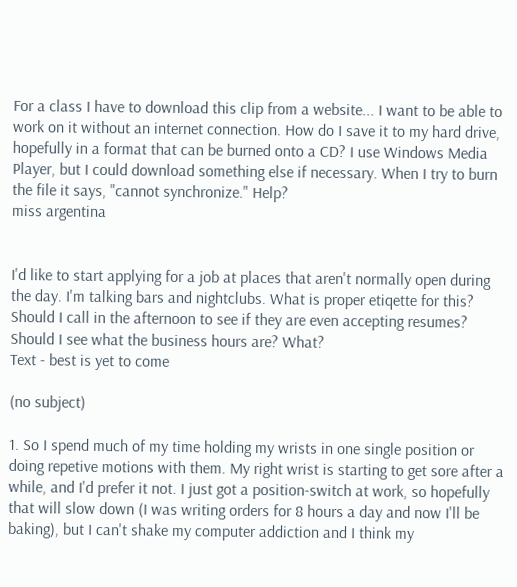For a class I have to download this clip from a website... I want to be able to work on it without an internet connection. How do I save it to my hard drive, hopefully in a format that can be burned onto a CD? I use Windows Media Player, but I could download something else if necessary. When I try to burn the file it says, "cannot synchronize." Help?
miss argentina


I'd like to start applying for a job at places that aren't normally open during the day. I'm talking bars and nightclubs. What is proper etiqette for this? Should I call in the afternoon to see if they are even accepting resumes? Should I see what the business hours are? What?
Text - best is yet to come

(no subject)

1. So I spend much of my time holding my wrists in one single position or doing repetive motions with them. My right wrist is starting to get sore after a while, and I'd prefer it not. I just got a position-switch at work, so hopefully that will slow down (I was writing orders for 8 hours a day and now I'll be baking), but I can't shake my computer addiction and I think my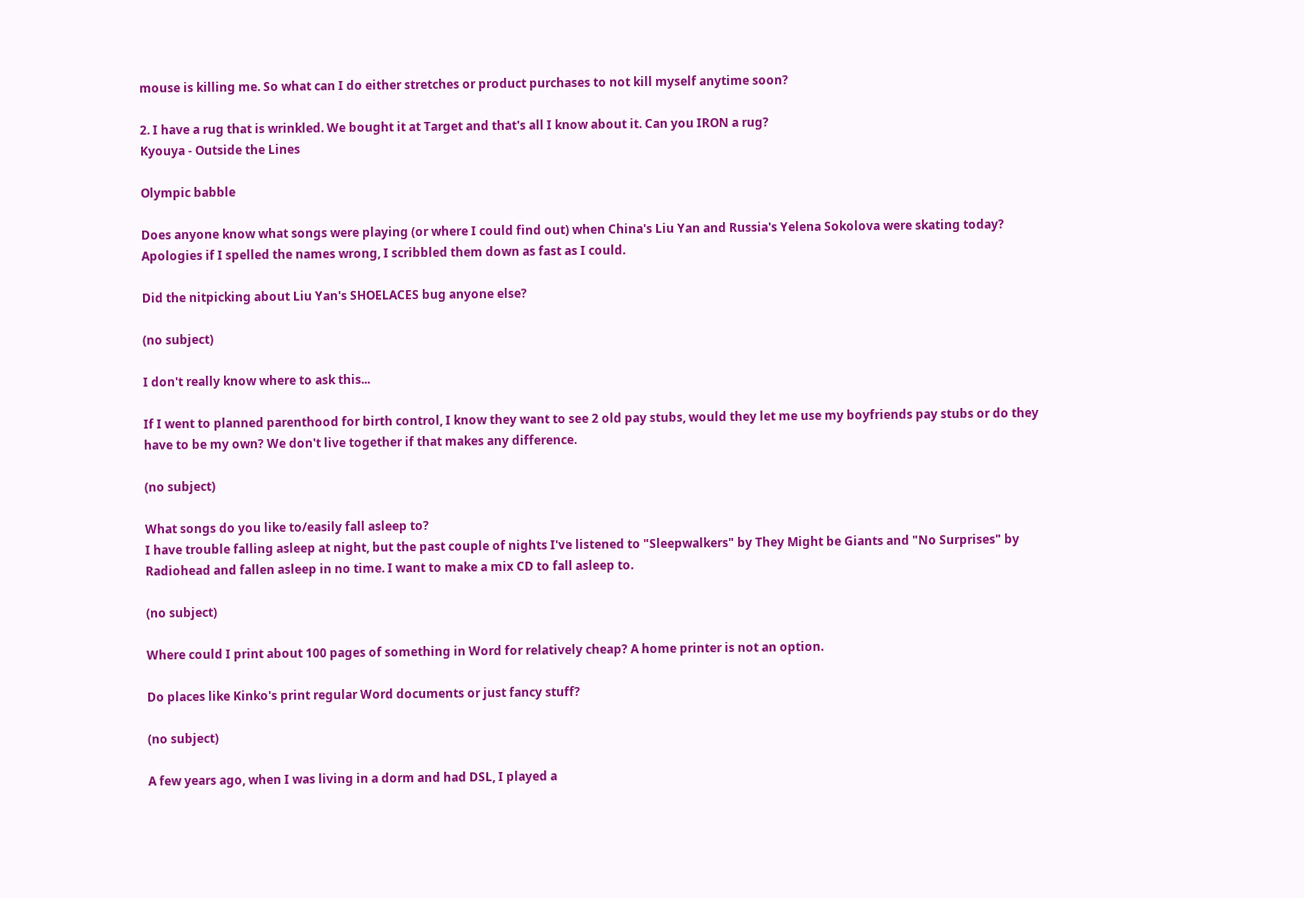mouse is killing me. So what can I do either stretches or product purchases to not kill myself anytime soon?

2. I have a rug that is wrinkled. We bought it at Target and that's all I know about it. Can you IRON a rug?
Kyouya - Outside the Lines

Olympic babble

Does anyone know what songs were playing (or where I could find out) when China's Liu Yan and Russia's Yelena Sokolova were skating today? Apologies if I spelled the names wrong, I scribbled them down as fast as I could.

Did the nitpicking about Liu Yan's SHOELACES bug anyone else?

(no subject)

I don't really know where to ask this...

If I went to planned parenthood for birth control, I know they want to see 2 old pay stubs, would they let me use my boyfriends pay stubs or do they have to be my own? We don't live together if that makes any difference.

(no subject)

What songs do you like to/easily fall asleep to?
I have trouble falling asleep at night, but the past couple of nights I've listened to "Sleepwalkers" by They Might be Giants and "No Surprises" by Radiohead and fallen asleep in no time. I want to make a mix CD to fall asleep to.

(no subject)

Where could I print about 100 pages of something in Word for relatively cheap? A home printer is not an option.

Do places like Kinko's print regular Word documents or just fancy stuff?

(no subject)

A few years ago, when I was living in a dorm and had DSL, I played a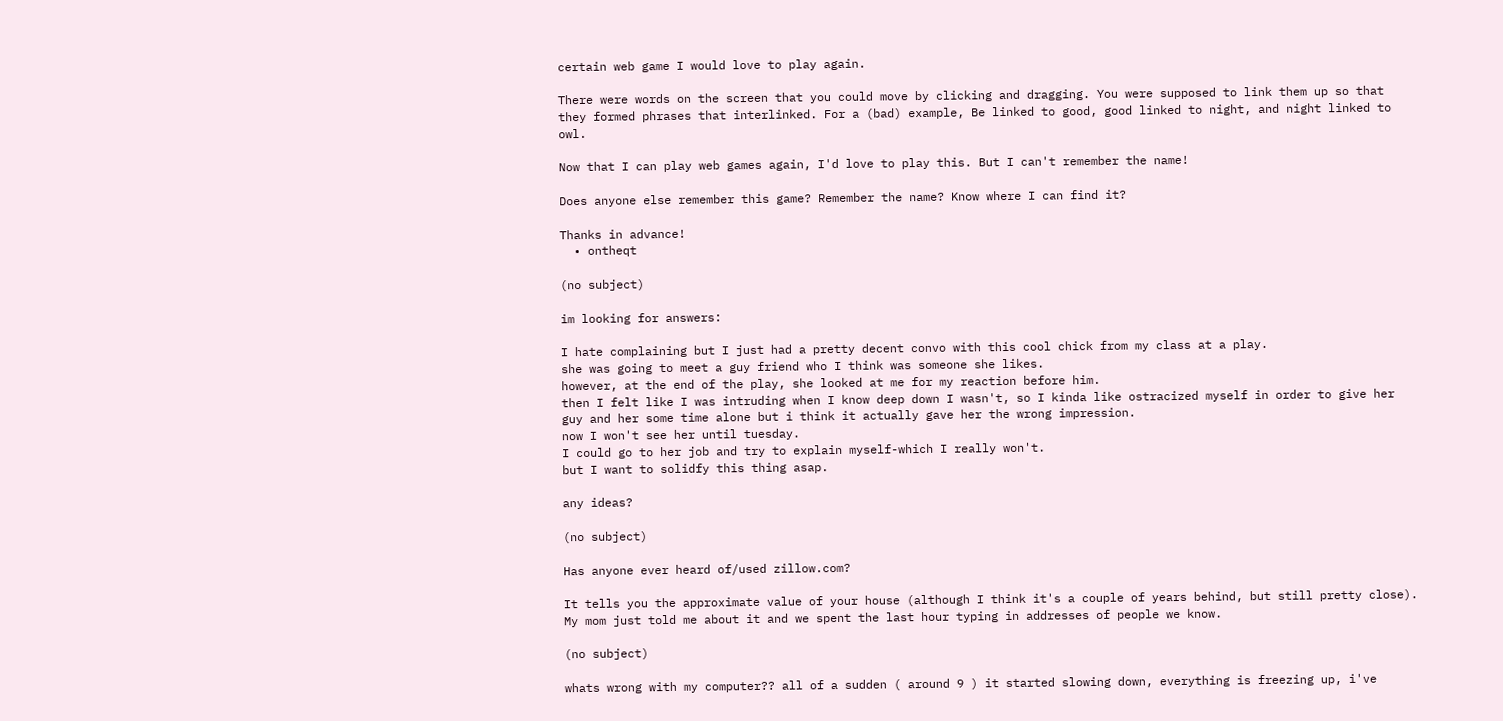certain web game I would love to play again.

There were words on the screen that you could move by clicking and dragging. You were supposed to link them up so that they formed phrases that interlinked. For a (bad) example, Be linked to good, good linked to night, and night linked to owl.

Now that I can play web games again, I'd love to play this. But I can't remember the name!

Does anyone else remember this game? Remember the name? Know where I can find it?

Thanks in advance!
  • ontheqt

(no subject)

im looking for answers:

I hate complaining but I just had a pretty decent convo with this cool chick from my class at a play.
she was going to meet a guy friend who I think was someone she likes.
however, at the end of the play, she looked at me for my reaction before him.
then I felt like I was intruding when I know deep down I wasn't, so I kinda like ostracized myself in order to give her guy and her some time alone but i think it actually gave her the wrong impression.
now I won't see her until tuesday.
I could go to her job and try to explain myself-which I really won't.
but I want to solidfy this thing asap.

any ideas?

(no subject)

Has anyone ever heard of/used zillow.com?

It tells you the approximate value of your house (although I think it's a couple of years behind, but still pretty close). My mom just told me about it and we spent the last hour typing in addresses of people we know.

(no subject)

whats wrong with my computer?? all of a sudden ( around 9 ) it started slowing down, everything is freezing up, i've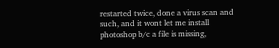restarted twice, done a virus scan and such, and it wont let me install photoshop b/c a file is missing,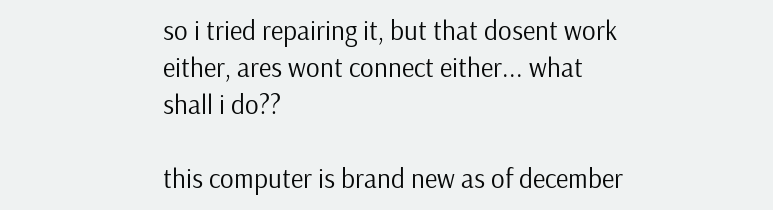so i tried repairing it, but that dosent work either, ares wont connect either... what shall i do??

this computer is brand new as of december